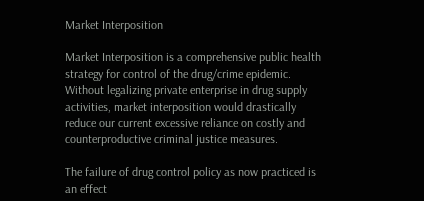Market Interposition

Market Interposition is a comprehensive public health strategy for control of the drug/crime epidemic. Without legalizing private enterprise in drug supply activities, market interposition would drastically reduce our current excessive reliance on costly and counterproductive criminal justice measures.

The failure of drug control policy as now practiced is an effect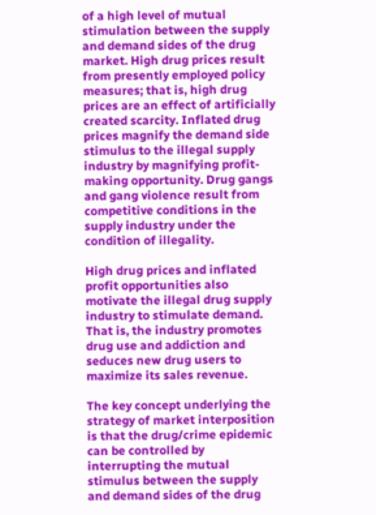of a high level of mutual stimulation between the supply and demand sides of the drug market. High drug prices result from presently employed policy measures; that is, high drug prices are an effect of artificially created scarcity. Inflated drug prices magnify the demand side stimulus to the illegal supply industry by magnifying profit-making opportunity. Drug gangs and gang violence result from competitive conditions in the supply industry under the condition of illegality.

High drug prices and inflated profit opportunities also motivate the illegal drug supply industry to stimulate demand. That is, the industry promotes drug use and addiction and seduces new drug users to maximize its sales revenue.

The key concept underlying the strategy of market interposition is that the drug/crime epidemic can be controlled by interrupting the mutual stimulus between the supply and demand sides of the drug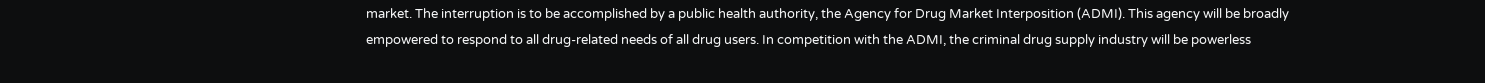market. The interruption is to be accomplished by a public health authority, the Agency for Drug Market Interposition (ADMI). This agency will be broadly empowered to respond to all drug-related needs of all drug users. In competition with the ADMI, the criminal drug supply industry will be powerless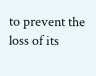to prevent the loss of its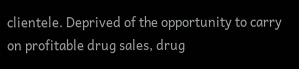clientele. Deprived of the opportunity to carry on profitable drug sales, drug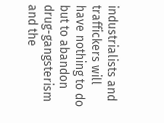industrialists and traffickers will have nothing to do but to abandon drug-gangsterism and the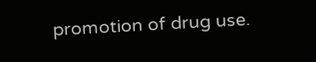promotion of drug use.